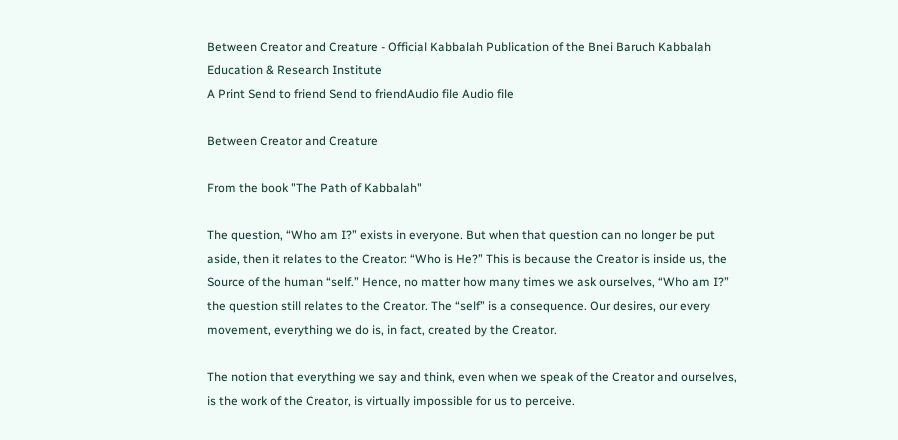Between Creator and Creature - Official Kabbalah Publication of the Bnei Baruch Kabbalah Education & Research Institute
A Print Send to friend Send to friendAudio file Audio file

Between Creator and Creature

From the book "The Path of Kabbalah"

The question, “Who am I?” exists in everyone. But when that question can no longer be put aside, then it relates to the Creator: “Who is He?” This is because the Creator is inside us, the Source of the human “self.” Hence, no matter how many times we ask ourselves, “Who am I?” the question still relates to the Creator. The “self” is a consequence. Our desires, our every movement, everything we do is, in fact, created by the Creator.

The notion that everything we say and think, even when we speak of the Creator and ourselves, is the work of the Creator, is virtually impossible for us to perceive.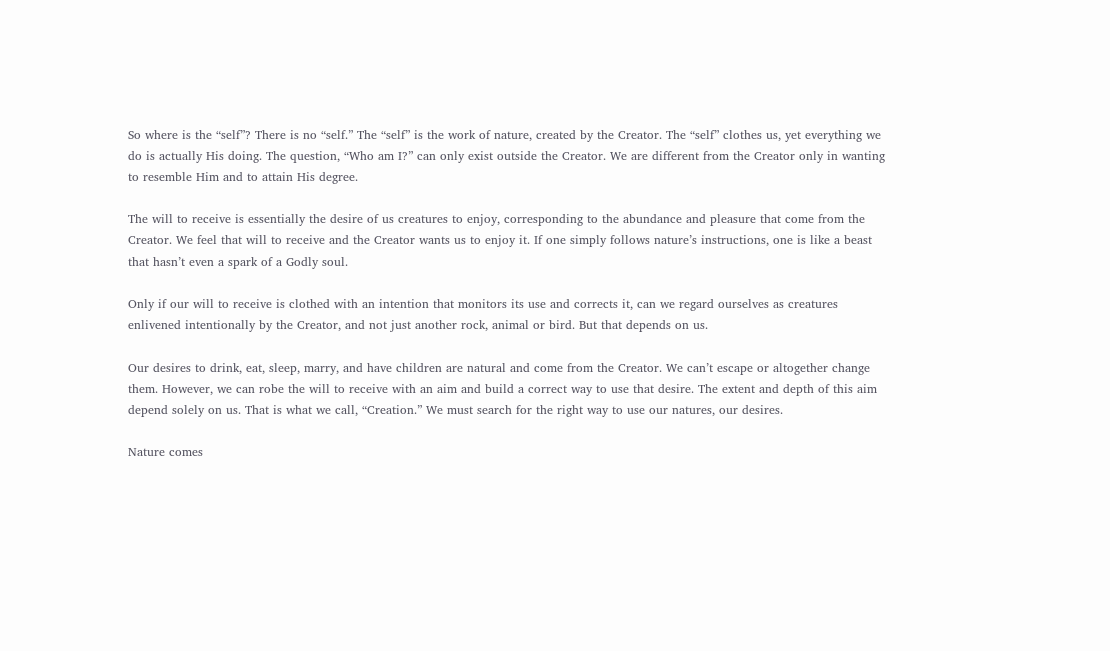So where is the “self”? There is no “self.” The “self” is the work of nature, created by the Creator. The “self” clothes us, yet everything we do is actually His doing. The question, “Who am I?” can only exist outside the Creator. We are different from the Creator only in wanting to resemble Him and to attain His degree.

The will to receive is essentially the desire of us creatures to enjoy, corresponding to the abundance and pleasure that come from the Creator. We feel that will to receive and the Creator wants us to enjoy it. If one simply follows nature’s instructions, one is like a beast that hasn’t even a spark of a Godly soul.

Only if our will to receive is clothed with an intention that monitors its use and corrects it, can we regard ourselves as creatures enlivened intentionally by the Creator, and not just another rock, animal or bird. But that depends on us.

Our desires to drink, eat, sleep, marry, and have children are natural and come from the Creator. We can’t escape or altogether change them. However, we can robe the will to receive with an aim and build a correct way to use that desire. The extent and depth of this aim depend solely on us. That is what we call, “Creation.” We must search for the right way to use our natures, our desires.

Nature comes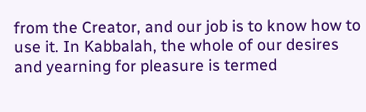from the Creator, and our job is to know how to use it. In Kabbalah, the whole of our desires and yearning for pleasure is termed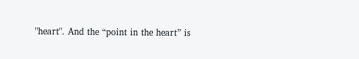"heart". And the “point in the heart” is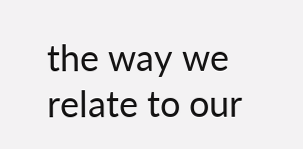the way we relate to our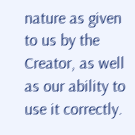nature as given to us by the Creator, as well as our ability to use it correctly.